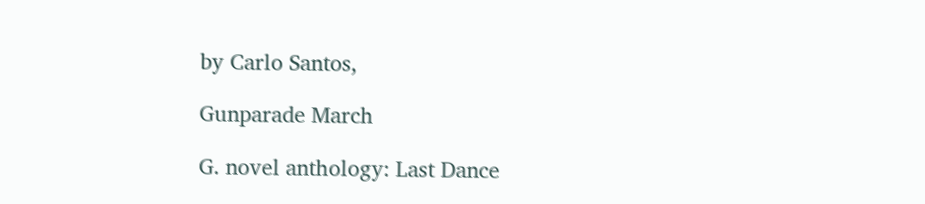by Carlo Santos,

Gunparade March

G. novel anthology: Last Dance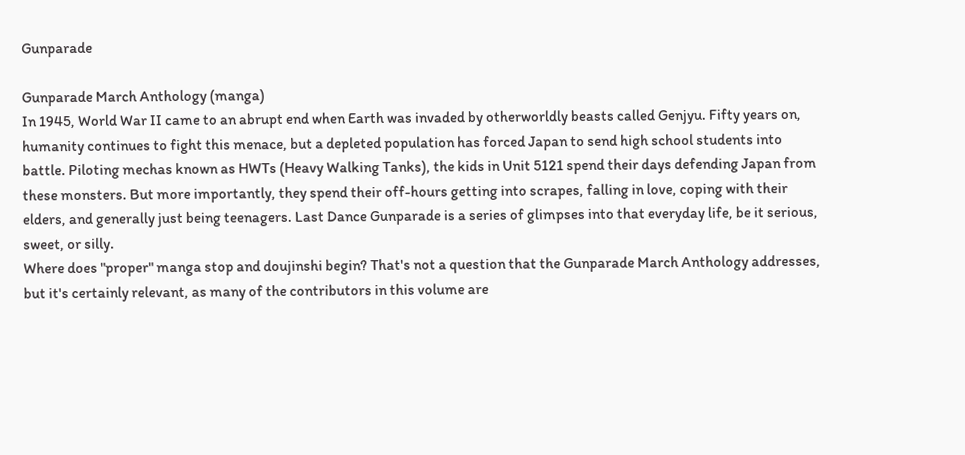Gunparade

Gunparade March Anthology (manga)
In 1945, World War II came to an abrupt end when Earth was invaded by otherworldly beasts called Genjyu. Fifty years on, humanity continues to fight this menace, but a depleted population has forced Japan to send high school students into battle. Piloting mechas known as HWTs (Heavy Walking Tanks), the kids in Unit 5121 spend their days defending Japan from these monsters. But more importantly, they spend their off-hours getting into scrapes, falling in love, coping with their elders, and generally just being teenagers. Last Dance Gunparade is a series of glimpses into that everyday life, be it serious, sweet, or silly.
Where does "proper" manga stop and doujinshi begin? That's not a question that the Gunparade March Anthology addresses, but it's certainly relevant, as many of the contributors in this volume are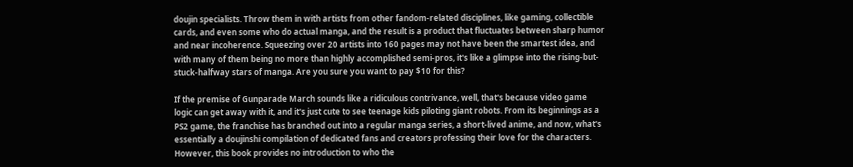doujin specialists. Throw them in with artists from other fandom-related disciplines, like gaming, collectible cards, and even some who do actual manga, and the result is a product that fluctuates between sharp humor and near incoherence. Squeezing over 20 artists into 160 pages may not have been the smartest idea, and with many of them being no more than highly accomplished semi-pros, it's like a glimpse into the rising-but-stuck-halfway stars of manga. Are you sure you want to pay $10 for this?

If the premise of Gunparade March sounds like a ridiculous contrivance, well, that's because video game logic can get away with it, and it's just cute to see teenage kids piloting giant robots. From its beginnings as a PS2 game, the franchise has branched out into a regular manga series, a short-lived anime, and now, what's essentially a doujinshi compilation of dedicated fans and creators professing their love for the characters. However, this book provides no introduction to who the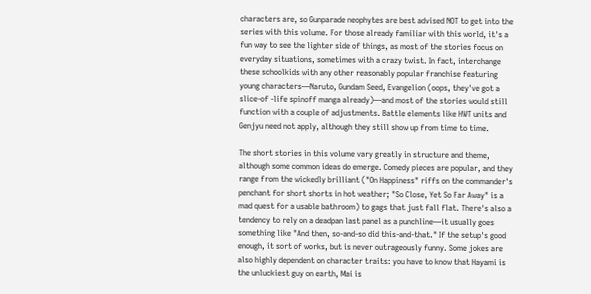characters are, so Gunparade neophytes are best advised NOT to get into the series with this volume. For those already familiar with this world, it's a fun way to see the lighter side of things, as most of the stories focus on everyday situations, sometimes with a crazy twist. In fact, interchange these schoolkids with any other reasonably popular franchise featuring young characters—Naruto, Gundam Seed, Evangelion (oops, they've got a slice-of -life spinoff manga already)—and most of the stories would still function with a couple of adjustments. Battle elements like HWT units and Genjyu need not apply, although they still show up from time to time.

The short stories in this volume vary greatly in structure and theme, although some common ideas do emerge. Comedy pieces are popular, and they range from the wickedly brilliant ("On Happiness" riffs on the commander's penchant for short shorts in hot weather; "So Close, Yet So Far Away" is a mad quest for a usable bathroom) to gags that just fall flat. There's also a tendency to rely on a deadpan last panel as a punchline—it usually goes something like "And then, so-and-so did this-and-that." If the setup's good enough, it sort of works, but is never outrageously funny. Some jokes are also highly dependent on character traits: you have to know that Hayami is the unluckiest guy on earth, Mai is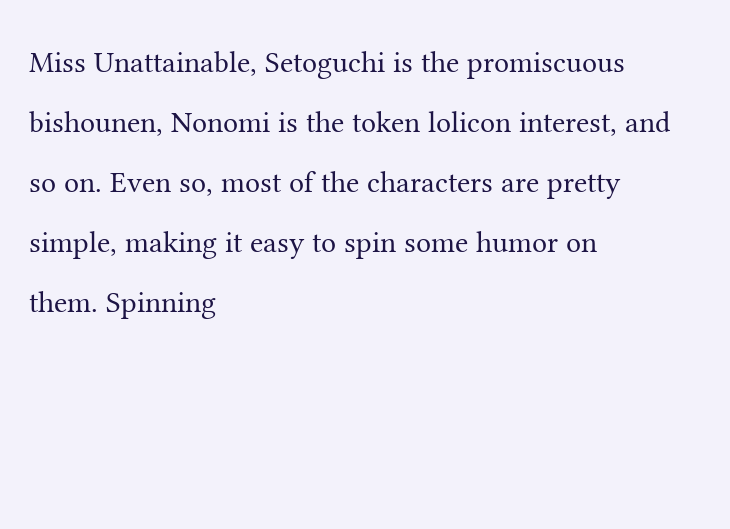Miss Unattainable, Setoguchi is the promiscuous bishounen, Nonomi is the token lolicon interest, and so on. Even so, most of the characters are pretty simple, making it easy to spin some humor on them. Spinning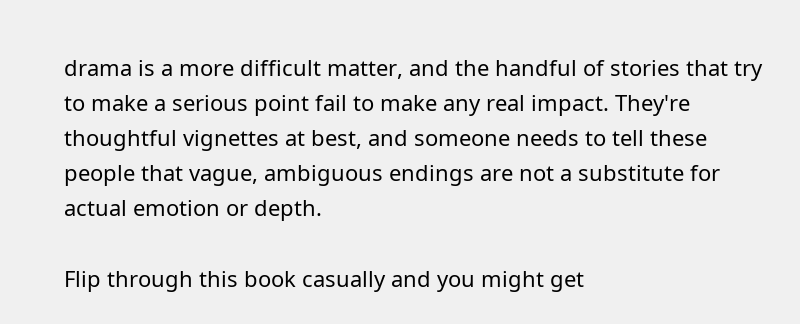drama is a more difficult matter, and the handful of stories that try to make a serious point fail to make any real impact. They're thoughtful vignettes at best, and someone needs to tell these people that vague, ambiguous endings are not a substitute for actual emotion or depth.

Flip through this book casually and you might get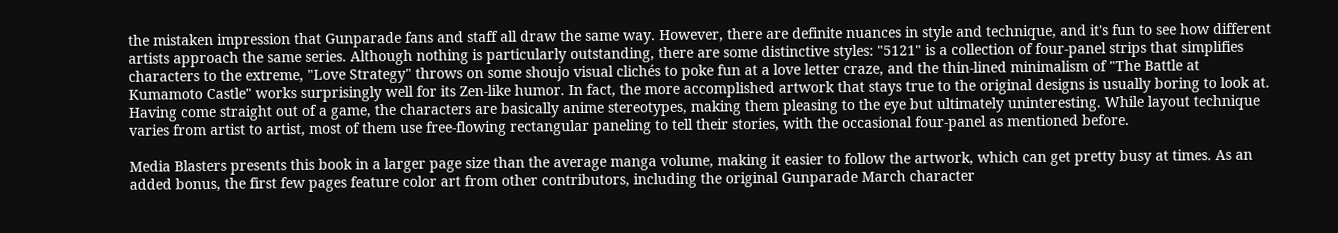the mistaken impression that Gunparade fans and staff all draw the same way. However, there are definite nuances in style and technique, and it's fun to see how different artists approach the same series. Although nothing is particularly outstanding, there are some distinctive styles: "5121" is a collection of four-panel strips that simplifies characters to the extreme, "Love Strategy" throws on some shoujo visual clichés to poke fun at a love letter craze, and the thin-lined minimalism of "The Battle at Kumamoto Castle" works surprisingly well for its Zen-like humor. In fact, the more accomplished artwork that stays true to the original designs is usually boring to look at. Having come straight out of a game, the characters are basically anime stereotypes, making them pleasing to the eye but ultimately uninteresting. While layout technique varies from artist to artist, most of them use free-flowing rectangular paneling to tell their stories, with the occasional four-panel as mentioned before.

Media Blasters presents this book in a larger page size than the average manga volume, making it easier to follow the artwork, which can get pretty busy at times. As an added bonus, the first few pages feature color art from other contributors, including the original Gunparade March character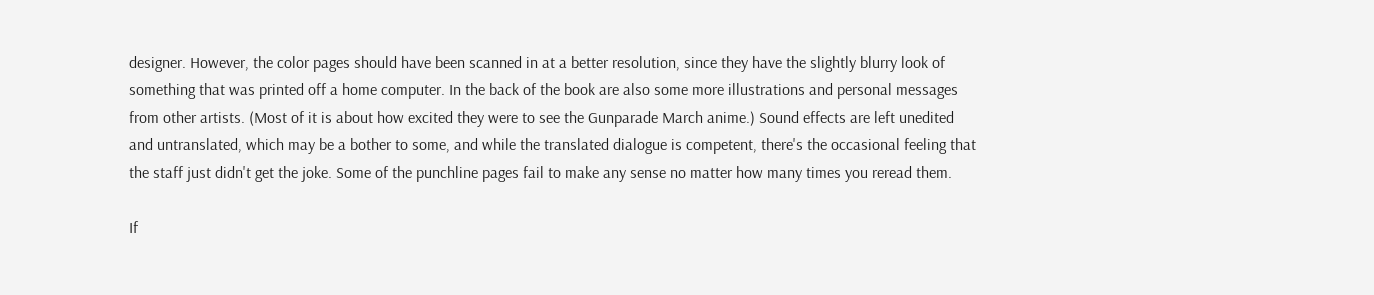designer. However, the color pages should have been scanned in at a better resolution, since they have the slightly blurry look of something that was printed off a home computer. In the back of the book are also some more illustrations and personal messages from other artists. (Most of it is about how excited they were to see the Gunparade March anime.) Sound effects are left unedited and untranslated, which may be a bother to some, and while the translated dialogue is competent, there's the occasional feeling that the staff just didn't get the joke. Some of the punchline pages fail to make any sense no matter how many times you reread them.

If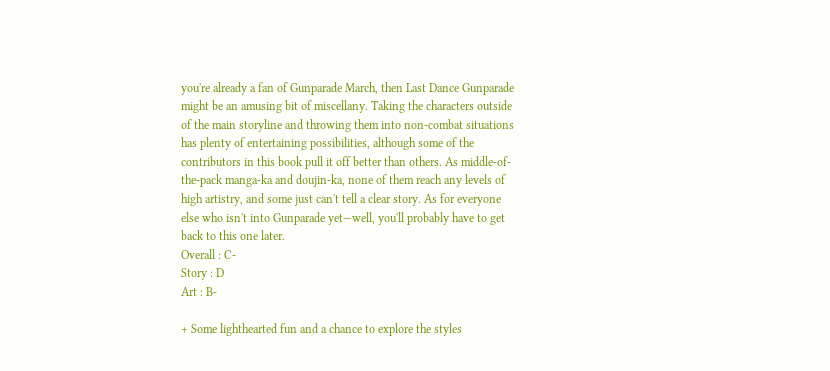you're already a fan of Gunparade March, then Last Dance Gunparade might be an amusing bit of miscellany. Taking the characters outside of the main storyline and throwing them into non-combat situations has plenty of entertaining possibilities, although some of the contributors in this book pull it off better than others. As middle-of-the-pack manga-ka and doujin-ka, none of them reach any levels of high artistry, and some just can't tell a clear story. As for everyone else who isn't into Gunparade yet—well, you'll probably have to get back to this one later.
Overall : C-
Story : D
Art : B-

+ Some lighthearted fun and a chance to explore the styles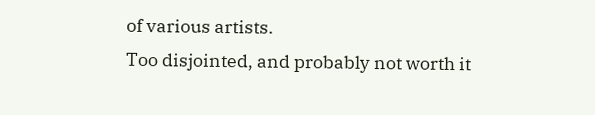of various artists.
Too disjointed, and probably not worth it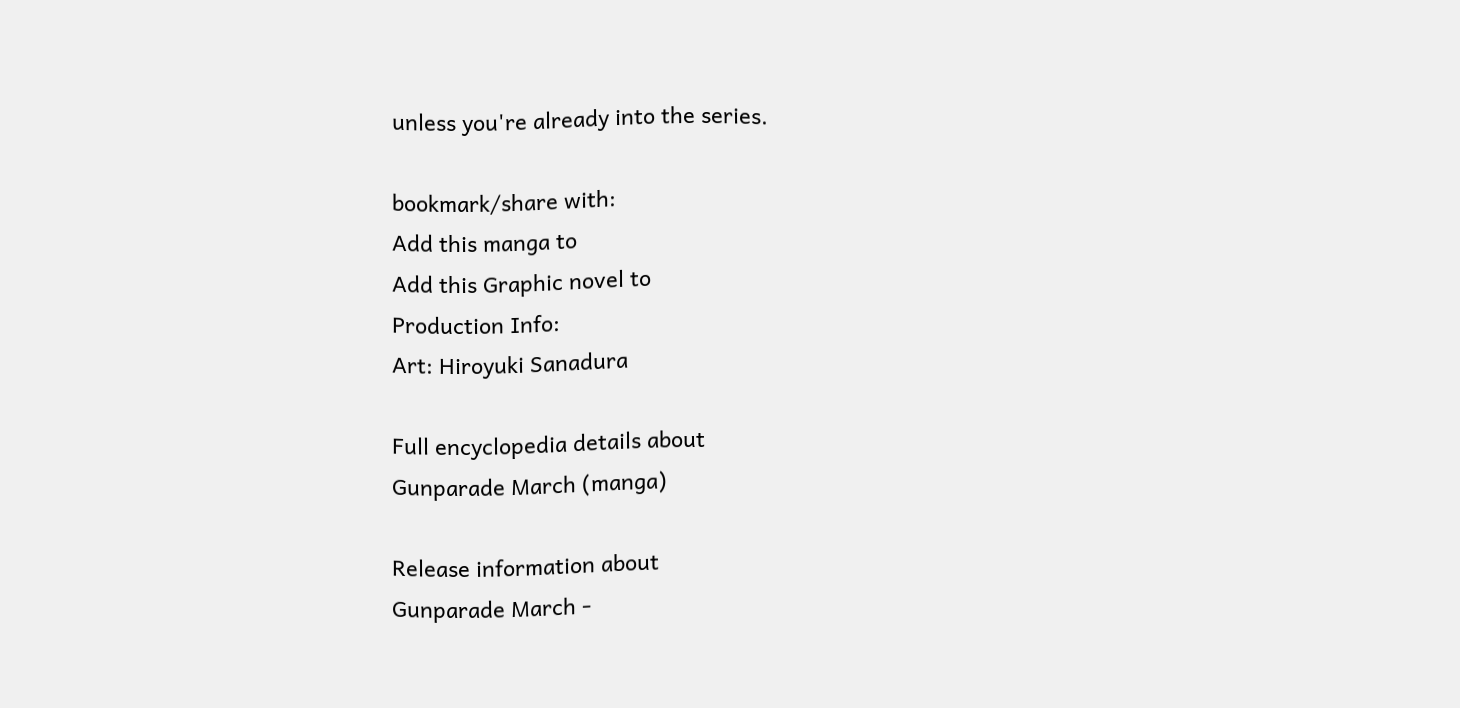unless you're already into the series.

bookmark/share with:
Add this manga to
Add this Graphic novel to
Production Info:
Art: Hiroyuki Sanadura

Full encyclopedia details about
Gunparade March (manga)

Release information about
Gunparade March -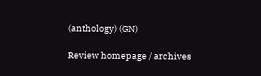(anthology) (GN)

Review homepage / archives